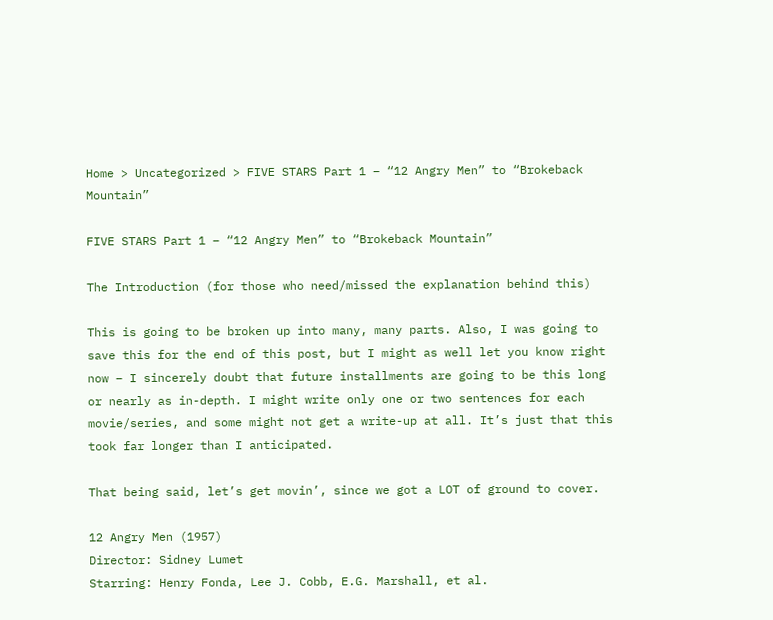Home > Uncategorized > FIVE STARS Part 1 – “12 Angry Men” to “Brokeback Mountain”

FIVE STARS Part 1 – “12 Angry Men” to “Brokeback Mountain”

The Introduction (for those who need/missed the explanation behind this)

This is going to be broken up into many, many parts. Also, I was going to save this for the end of this post, but I might as well let you know right now – I sincerely doubt that future installments are going to be this long or nearly as in-depth. I might write only one or two sentences for each movie/series, and some might not get a write-up at all. It’s just that this took far longer than I anticipated.

That being said, let’s get movin’, since we got a LOT of ground to cover.

12 Angry Men (1957)
Director: Sidney Lumet
Starring: Henry Fonda, Lee J. Cobb, E.G. Marshall, et al.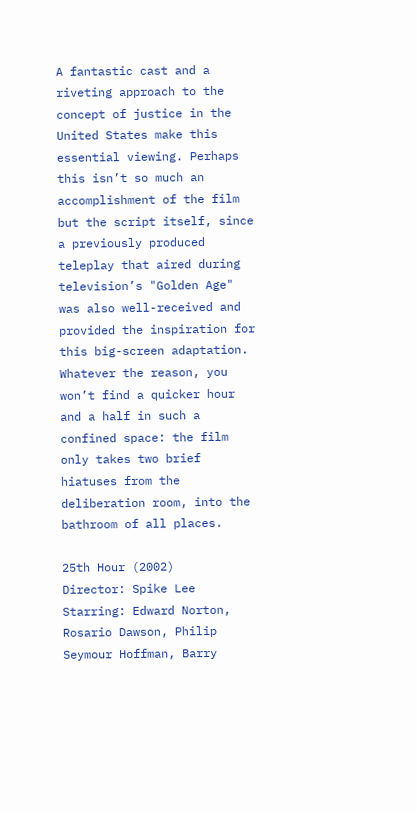A fantastic cast and a riveting approach to the concept of justice in the United States make this essential viewing. Perhaps this isn’t so much an accomplishment of the film but the script itself, since a previously produced teleplay that aired during television’s "Golden Age" was also well-received and provided the inspiration for this big-screen adaptation. Whatever the reason, you won’t find a quicker hour and a half in such a confined space: the film only takes two brief hiatuses from the deliberation room, into the bathroom of all places.

25th Hour (2002)
Director: Spike Lee
Starring: Edward Norton, Rosario Dawson, Philip Seymour Hoffman, Barry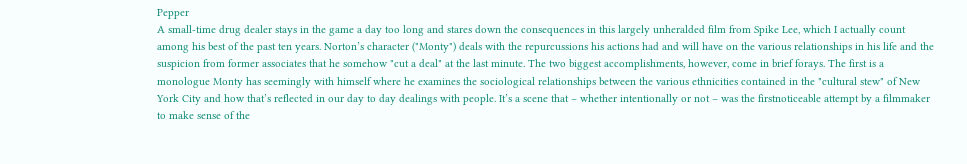Pepper
A small-time drug dealer stays in the game a day too long and stares down the consequences in this largely unheralded film from Spike Lee, which I actually count among his best of the past ten years. Norton’s character ("Monty") deals with the repurcussions his actions had and will have on the various relationships in his life and the suspicion from former associates that he somehow "cut a deal" at the last minute. The two biggest accomplishments, however, come in brief forays. The first is a monologue Monty has seemingly with himself where he examines the sociological relationships between the various ethnicities contained in the "cultural stew" of New York City and how that’s reflected in our day to day dealings with people. It’s a scene that – whether intentionally or not – was the firstnoticeable attempt by a filmmaker to make sense of the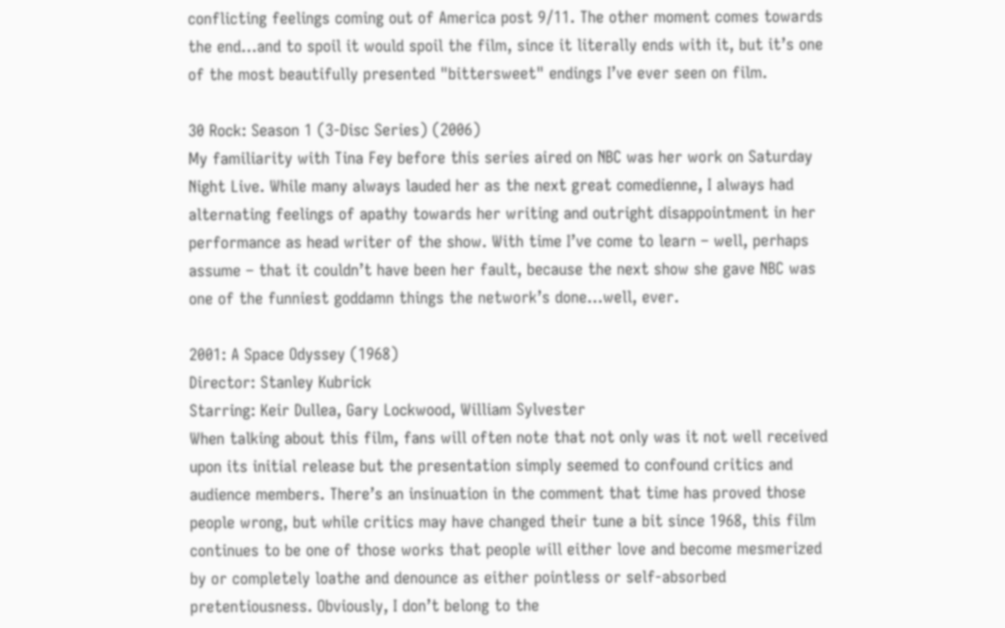conflicting feelings coming out of America post 9/11. The other moment comes towards the end…and to spoil it would spoil the film, since it literally ends with it, but it’s one of the most beautifully presented "bittersweet" endings I’ve ever seen on film.

30 Rock: Season 1 (3-Disc Series) (2006)
My familiarity with Tina Fey before this series aired on NBC was her work on Saturday Night Live. While many always lauded her as the next great comedienne, I always had alternating feelings of apathy towards her writing and outright disappointment in her performance as head writer of the show. With time I’ve come to learn – well, perhaps assume – that it couldn’t have been her fault, because the next show she gave NBC was one of the funniest goddamn things the network’s done…well, ever.

2001: A Space Odyssey (1968)
Director: Stanley Kubrick
Starring: Keir Dullea, Gary Lockwood, William Sylvester
When talking about this film, fans will often note that not only was it not well received upon its initial release but the presentation simply seemed to confound critics and audience members. There’s an insinuation in the comment that time has proved those people wrong, but while critics may have changed their tune a bit since 1968, this film continues to be one of those works that people will either love and become mesmerized by or completely loathe and denounce as either pointless or self-absorbed pretentiousness. Obviously, I don’t belong to the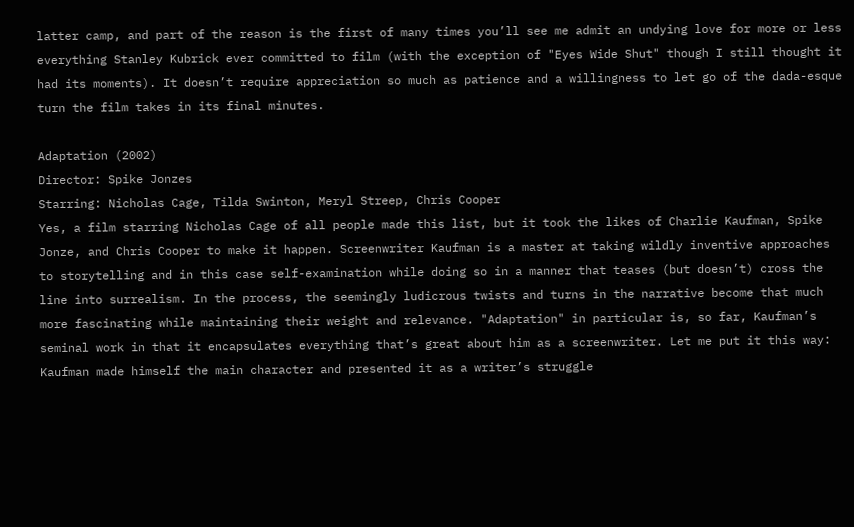latter camp, and part of the reason is the first of many times you’ll see me admit an undying love for more or less everything Stanley Kubrick ever committed to film (with the exception of "Eyes Wide Shut" though I still thought it had its moments). It doesn’t require appreciation so much as patience and a willingness to let go of the dada-esque turn the film takes in its final minutes.

Adaptation (2002)
Director: Spike Jonzes
Starring: Nicholas Cage, Tilda Swinton, Meryl Streep, Chris Cooper
Yes, a film starring Nicholas Cage of all people made this list, but it took the likes of Charlie Kaufman, Spike Jonze, and Chris Cooper to make it happen. Screenwriter Kaufman is a master at taking wildly inventive approaches to storytelling and in this case self-examination while doing so in a manner that teases (but doesn’t) cross the line into surrealism. In the process, the seemingly ludicrous twists and turns in the narrative become that much more fascinating while maintaining their weight and relevance. "Adaptation" in particular is, so far, Kaufman’s seminal work in that it encapsulates everything that’s great about him as a screenwriter. Let me put it this way: Kaufman made himself the main character and presented it as a writer’s struggle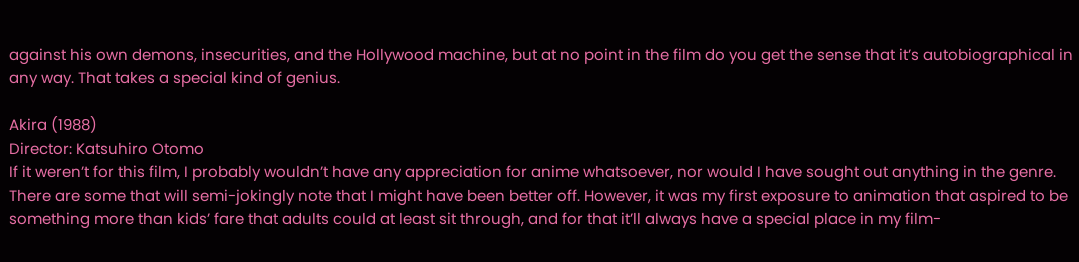against his own demons, insecurities, and the Hollywood machine, but at no point in the film do you get the sense that it’s autobiographical in any way. That takes a special kind of genius.

Akira (1988)
Director: Katsuhiro Otomo
If it weren’t for this film, I probably wouldn’t have any appreciation for anime whatsoever, nor would I have sought out anything in the genre. There are some that will semi-jokingly note that I might have been better off. However, it was my first exposure to animation that aspired to be something more than kids’ fare that adults could at least sit through, and for that it’ll always have a special place in my film-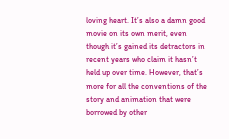loving heart. It’s also a damn good movie on its own merit, even though it’s gained its detractors in recent years who claim it hasn’t held up over time. However, that’s more for all the conventions of the story and animation that were borrowed by other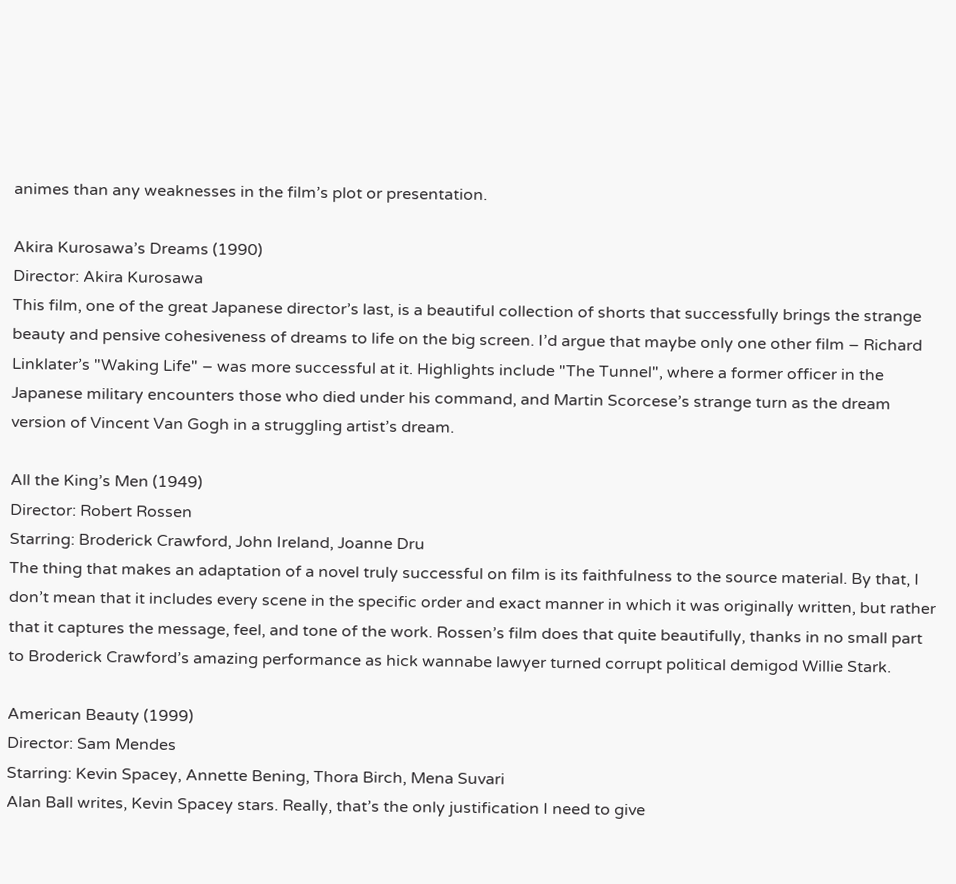animes than any weaknesses in the film’s plot or presentation.

Akira Kurosawa’s Dreams (1990)
Director: Akira Kurosawa
This film, one of the great Japanese director’s last, is a beautiful collection of shorts that successfully brings the strange beauty and pensive cohesiveness of dreams to life on the big screen. I’d argue that maybe only one other film – Richard Linklater’s "Waking Life" – was more successful at it. Highlights include "The Tunnel", where a former officer in the Japanese military encounters those who died under his command, and Martin Scorcese’s strange turn as the dream version of Vincent Van Gogh in a struggling artist’s dream.

All the King’s Men (1949)
Director: Robert Rossen
Starring: Broderick Crawford, John Ireland, Joanne Dru
The thing that makes an adaptation of a novel truly successful on film is its faithfulness to the source material. By that, I don’t mean that it includes every scene in the specific order and exact manner in which it was originally written, but rather that it captures the message, feel, and tone of the work. Rossen’s film does that quite beautifully, thanks in no small part to Broderick Crawford’s amazing performance as hick wannabe lawyer turned corrupt political demigod Willie Stark.

American Beauty (1999)
Director: Sam Mendes
Starring: Kevin Spacey, Annette Bening, Thora Birch, Mena Suvari
Alan Ball writes, Kevin Spacey stars. Really, that’s the only justification I need to give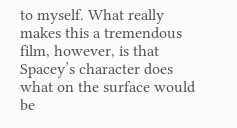to myself. What really makes this a tremendous film, however, is that Spacey’s character does what on the surface would be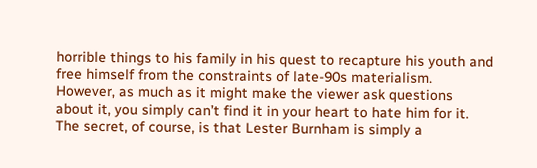horrible things to his family in his quest to recapture his youth and free himself from the constraints of late-90s materialism. However, as much as it might make the viewer ask questions about it, you simply can’t find it in your heart to hate him for it. The secret, of course, is that Lester Burnham is simply a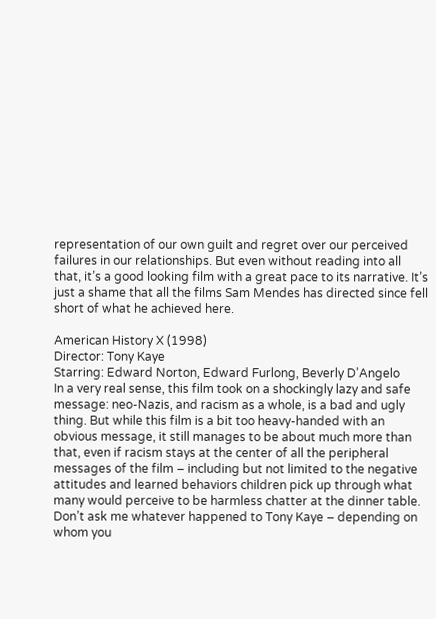representation of our own guilt and regret over our perceived failures in our relationships. But even without reading into all that, it’s a good looking film with a great pace to its narrative. It’s just a shame that all the films Sam Mendes has directed since fell short of what he achieved here.

American History X (1998)
Director: Tony Kaye
Starring: Edward Norton, Edward Furlong, Beverly D’Angelo
In a very real sense, this film took on a shockingly lazy and safe message: neo-Nazis, and racism as a whole, is a bad and ugly thing. But while this film is a bit too heavy-handed with an obvious message, it still manages to be about much more than that, even if racism stays at the center of all the peripheral messages of the film – including but not limited to the negative attitudes and learned behaviors children pick up through what many would perceive to be harmless chatter at the dinner table. Don’t ask me whatever happened to Tony Kaye – depending on whom you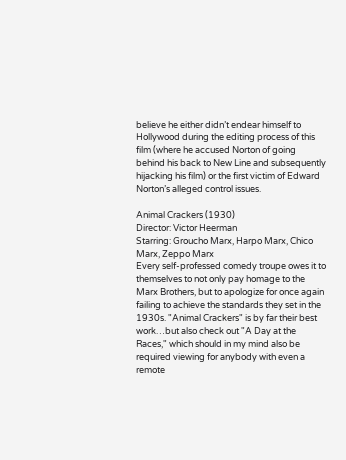believe he either didn’t endear himself to Hollywood during the editing process of this film (where he accused Norton of going behind his back to New Line and subsequently hijacking his film) or the first victim of Edward Norton’s alleged control issues.

Animal Crackers (1930)
Director: Victor Heerman
Starring: Groucho Marx, Harpo Marx, Chico Marx, Zeppo Marx
Every self-professed comedy troupe owes it to themselves to not only pay homage to the Marx Brothers, but to apologize for once again failing to achieve the standards they set in the 1930s. "Animal Crackers" is by far their best work…but also check out "A Day at the Races," which should in my mind also be required viewing for anybody with even a remote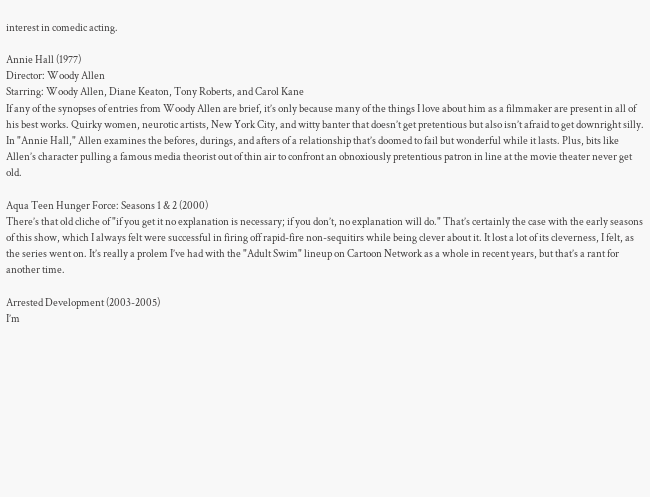interest in comedic acting.

Annie Hall (1977)
Director: Woody Allen
Starring: Woody Allen, Diane Keaton, Tony Roberts, and Carol Kane
If any of the synopses of entries from Woody Allen are brief, it’s only because many of the things I love about him as a filmmaker are present in all of his best works. Quirky women, neurotic artists, New York City, and witty banter that doesn’t get pretentious but also isn’t afraid to get downright silly. In "Annie Hall," Allen examines the befores, durings, and afters of a relationship that’s doomed to fail but wonderful while it lasts. Plus, bits like Allen’s character pulling a famous media theorist out of thin air to confront an obnoxiously pretentious patron in line at the movie theater never get old.

Aqua Teen Hunger Force: Seasons 1 & 2 (2000)
There’s that old cliche of "if you get it no explanation is necessary; if you don’t, no explanation will do." That’s certainly the case with the early seasons of this show, which I always felt were successful in firing off rapid-fire non-sequitirs while being clever about it. It lost a lot of its cleverness, I felt, as the series went on. It’s really a prolem I’ve had with the "Adult Swim" lineup on Cartoon Network as a whole in recent years, but that’s a rant for another time.

Arrested Development (2003-2005)
I’m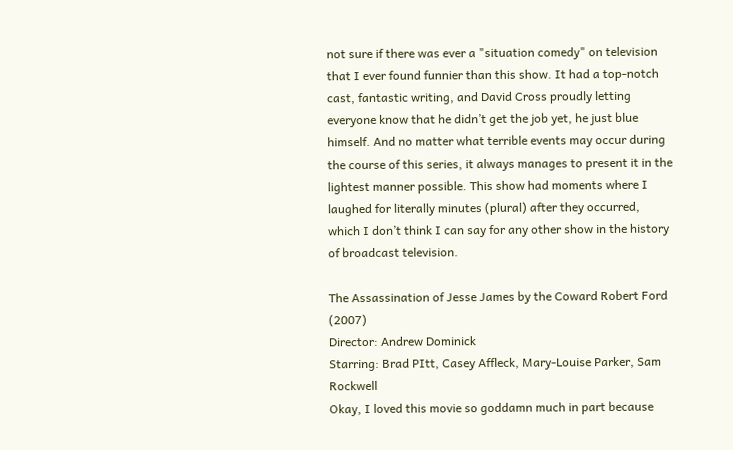not sure if there was ever a "situation comedy" on television that I ever found funnier than this show. It had a top-notch cast, fantastic writing, and David Cross proudly letting everyone know that he didn’t get the job yet, he just blue himself. And no matter what terrible events may occur during the course of this series, it always manages to present it in the lightest manner possible. This show had moments where I laughed for literally minutes (plural) after they occurred, which I don’t think I can say for any other show in the history of broadcast television.

The Assassination of Jesse James by the Coward Robert Ford (2007)
Director: Andrew Dominick
Starring: Brad PItt, Casey Affleck, Mary-Louise Parker, Sam Rockwell
Okay, I loved this movie so goddamn much in part because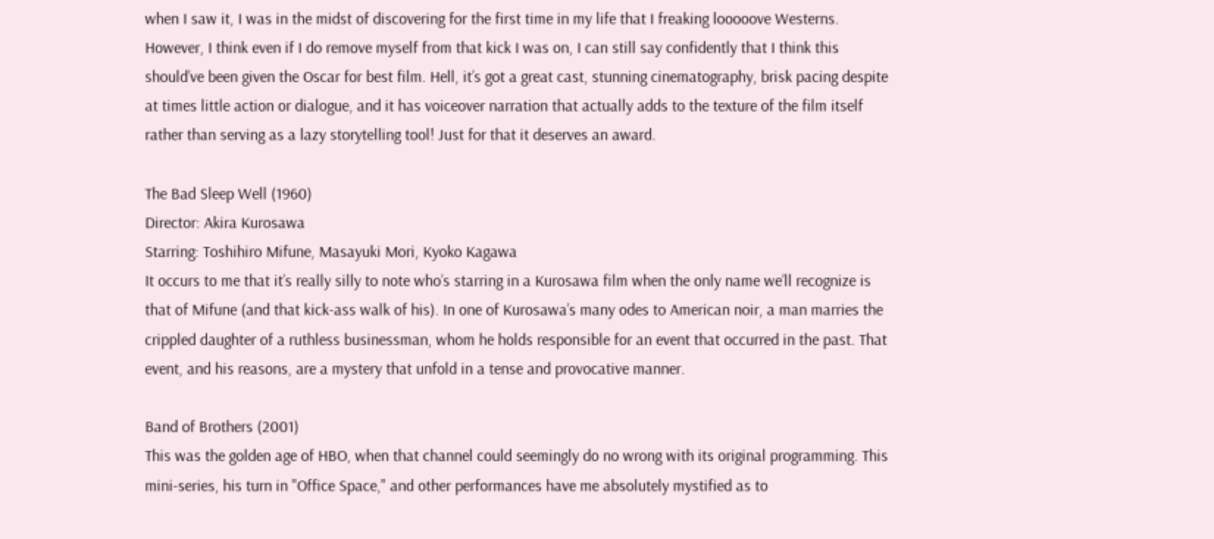when I saw it, I was in the midst of discovering for the first time in my life that I freaking looooove Westerns. However, I think even if I do remove myself from that kick I was on, I can still say confidently that I think this should’ve been given the Oscar for best film. Hell, it’s got a great cast, stunning cinematography, brisk pacing despite at times little action or dialogue, and it has voiceover narration that actually adds to the texture of the film itself rather than serving as a lazy storytelling tool! Just for that it deserves an award.

The Bad Sleep Well (1960)
Director: Akira Kurosawa
Starring: Toshihiro Mifune, Masayuki Mori, Kyoko Kagawa
It occurs to me that it’s really silly to note who’s starring in a Kurosawa film when the only name we’ll recognize is that of Mifune (and that kick-ass walk of his). In one of Kurosawa’s many odes to American noir, a man marries the crippled daughter of a ruthless businessman, whom he holds responsible for an event that occurred in the past. That event, and his reasons, are a mystery that unfold in a tense and provocative manner.

Band of Brothers (2001)
This was the golden age of HBO, when that channel could seemingly do no wrong with its original programming. This mini-series, his turn in "Office Space," and other performances have me absolutely mystified as to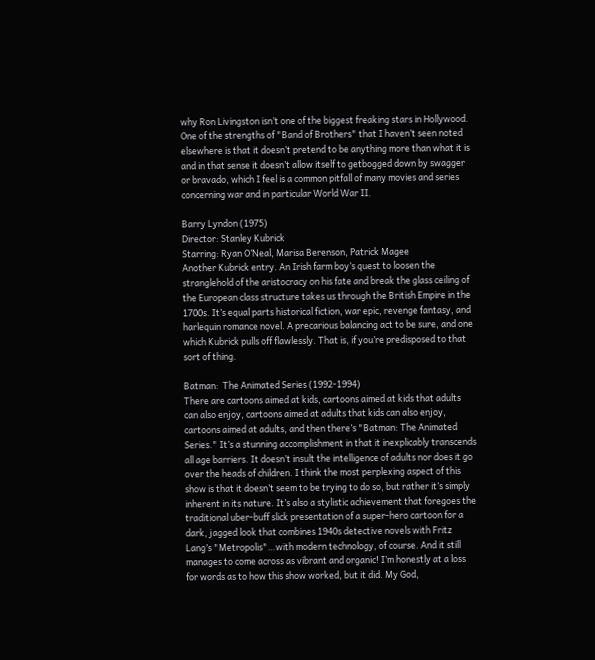why Ron Livingston isn’t one of the biggest freaking stars in Hollywood. One of the strengths of "Band of Brothers" that I haven’t seen noted elsewhere is that it doesn’t pretend to be anything more than what it is and in that sense it doesn’t allow itself to getbogged down by swagger or bravado, which I feel is a common pitfall of many movies and series concerning war and in particular World War II.

Barry Lyndon (1975)
Director: Stanley Kubrick
Starring: Ryan O’Neal, Marisa Berenson, Patrick Magee
Another Kubrick entry. An Irish farm boy’s quest to loosen the stranglehold of the aristocracy on his fate and break the glass ceiling of the European class structure takes us through the British Empire in the 1700s. It’s equal parts historical fiction, war epic, revenge fantasy, and harlequin romance novel. A precarious balancing act to be sure, and one which Kubrick pulls off flawlessly. That is, if you’re predisposed to that sort of thing.

Batman:  The Animated Series (1992-1994)
There are cartoons aimed at kids, cartoons aimed at kids that adults can also enjoy, cartoons aimed at adults that kids can also enjoy, cartoons aimed at adults, and then there’s "Batman: The Animated Series." It’s a stunning accomplishment in that it inexplicably transcends all age barriers. It doesn’t insult the intelligence of adults nor does it go over the heads of children. I think the most perplexing aspect of this show is that it doesn’t seem to be trying to do so, but rather it’s simply inherent in its nature. It’s also a stylistic achievement that foregoes the traditional uber-buff slick presentation of a super-hero cartoon for a dark, jagged look that combines 1940s detective novels with Fritz Lang’s "Metropolis"…with modern technology, of course. And it still manages to come across as vibrant and organic! I’m honestly at a loss for words as to how this show worked, but it did. My God,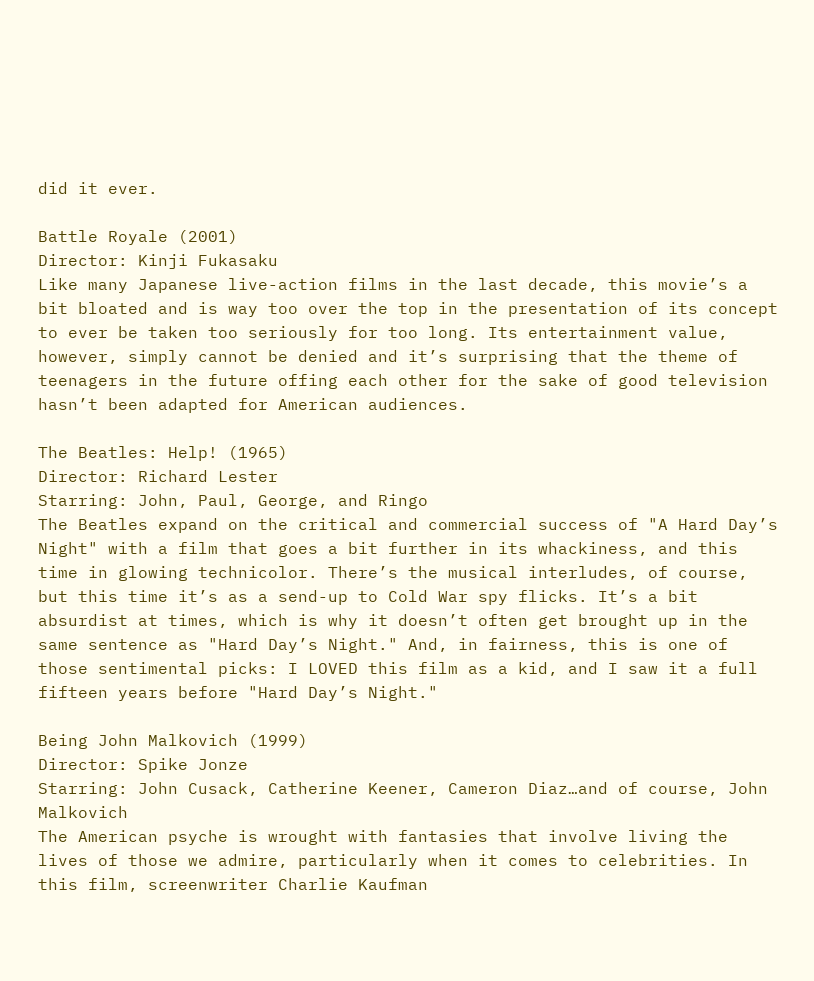did it ever.

Battle Royale (2001)
Director: Kinji Fukasaku
Like many Japanese live-action films in the last decade, this movie’s a bit bloated and is way too over the top in the presentation of its concept to ever be taken too seriously for too long. Its entertainment value, however, simply cannot be denied and it’s surprising that the theme of teenagers in the future offing each other for the sake of good television hasn’t been adapted for American audiences.

The Beatles: Help! (1965)
Director: Richard Lester
Starring: John, Paul, George, and Ringo
The Beatles expand on the critical and commercial success of "A Hard Day’s Night" with a film that goes a bit further in its whackiness, and this time in glowing technicolor. There’s the musical interludes, of course, but this time it’s as a send-up to Cold War spy flicks. It’s a bit absurdist at times, which is why it doesn’t often get brought up in the same sentence as "Hard Day’s Night." And, in fairness, this is one of those sentimental picks: I LOVED this film as a kid, and I saw it a full fifteen years before "Hard Day’s Night."

Being John Malkovich (1999)
Director: Spike Jonze
Starring: John Cusack, Catherine Keener, Cameron Diaz…and of course, John Malkovich
The American psyche is wrought with fantasies that involve living the lives of those we admire, particularly when it comes to celebrities. In this film, screenwriter Charlie Kaufman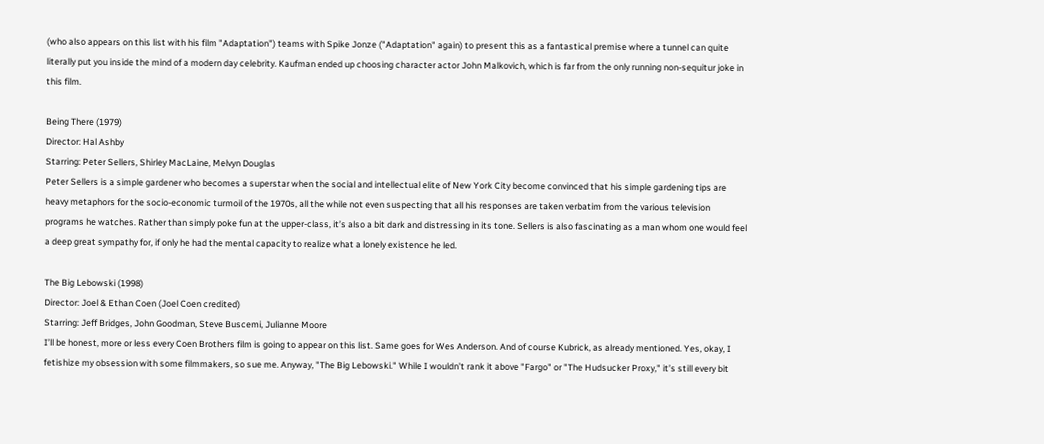(who also appears on this list with his film "Adaptation") teams with Spike Jonze ("Adaptation" again) to present this as a fantastical premise where a tunnel can quite literally put you inside the mind of a modern day celebrity. Kaufman ended up choosing character actor John Malkovich, which is far from the only running non-sequitur joke in this film.

Being There (1979)
Director: Hal Ashby
Starring: Peter Sellers, Shirley MacLaine, Melvyn Douglas
Peter Sellers is a simple gardener who becomes a superstar when the social and intellectual elite of New York City become convinced that his simple gardening tips are heavy metaphors for the socio-economic turmoil of the 1970s, all the while not even suspecting that all his responses are taken verbatim from the various television programs he watches. Rather than simply poke fun at the upper-class, it’s also a bit dark and distressing in its tone. Sellers is also fascinating as a man whom one would feel a deep great sympathy for, if only he had the mental capacity to realize what a lonely existence he led.

The Big Lebowski (1998)
Director: Joel & Ethan Coen (Joel Coen credited)
Starring: Jeff Bridges, John Goodman, Steve Buscemi, Julianne Moore
I’ll be honest, more or less every Coen Brothers film is going to appear on this list. Same goes for Wes Anderson. And of course Kubrick, as already mentioned. Yes, okay, I fetishize my obsession with some filmmakers, so sue me. Anyway, "The Big Lebowski." While I wouldn’t rank it above "Fargo" or "The Hudsucker Proxy," it’s still every bit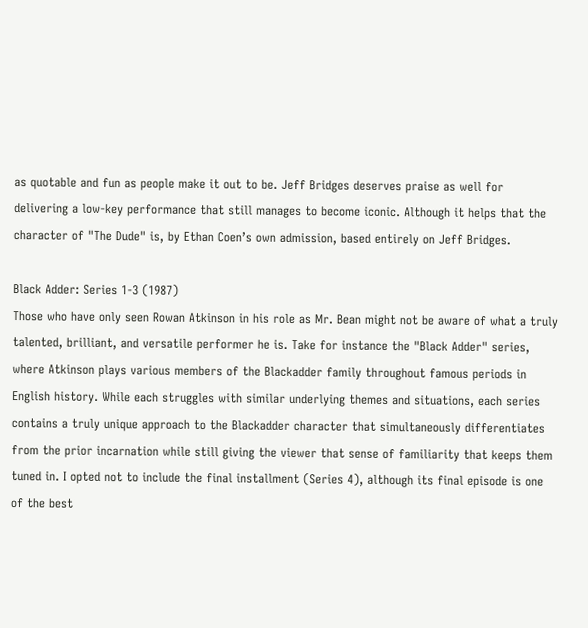as quotable and fun as people make it out to be. Jeff Bridges deserves praise as well for delivering a low-key performance that still manages to become iconic. Although it helps that the character of "The Dude" is, by Ethan Coen’s own admission, based entirely on Jeff Bridges.

Black Adder: Series 1-3 (1987)
Those who have only seen Rowan Atkinson in his role as Mr. Bean might not be aware of what a truly talented, brilliant, and versatile performer he is. Take for instance the "Black Adder" series, where Atkinson plays various members of the Blackadder family throughout famous periods in English history. While each struggles with similar underlying themes and situations, each series contains a truly unique approach to the Blackadder character that simultaneously differentiates from the prior incarnation while still giving the viewer that sense of familiarity that keeps them tuned in. I opted not to include the final installment (Series 4), although its final episode is one of the best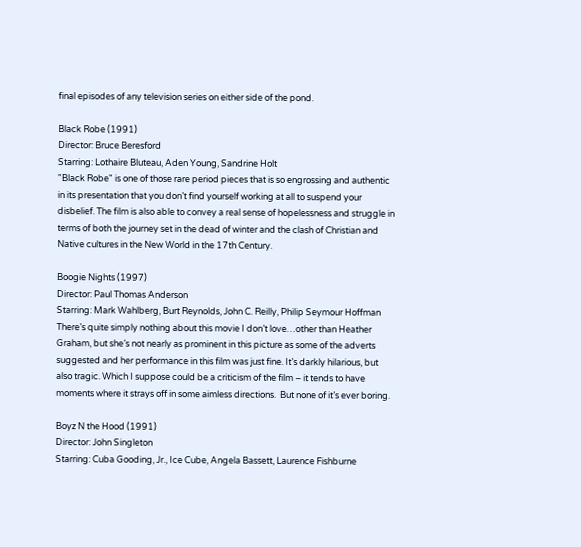final episodes of any television series on either side of the pond.

Black Robe (1991)
Director: Bruce Beresford
Starring: Lothaire Bluteau, Aden Young, Sandrine Holt
"Black Robe" is one of those rare period pieces that is so engrossing and authentic in its presentation that you don’t find yourself working at all to suspend your disbelief. The film is also able to convey a real sense of hopelessness and struggle in terms of both the journey set in the dead of winter and the clash of Christian and Native cultures in the New World in the 17th Century.

Boogie Nights (1997)
Director: Paul Thomas Anderson
Starring: Mark Wahlberg, Burt Reynolds, John C. Reilly, Philip Seymour Hoffman
There’s quite simply nothing about this movie I don’t love…other than Heather Graham, but she’s not nearly as prominent in this picture as some of the adverts suggested and her performance in this film was just fine. It’s darkly hilarious, but also tragic. Which I suppose could be a criticism of the film – it tends to have moments where it strays off in some aimless directions.  But none of it’s ever boring.

Boyz N the Hood (1991)
Director: John Singleton
Starring: Cuba Gooding, Jr., Ice Cube, Angela Bassett, Laurence Fishburne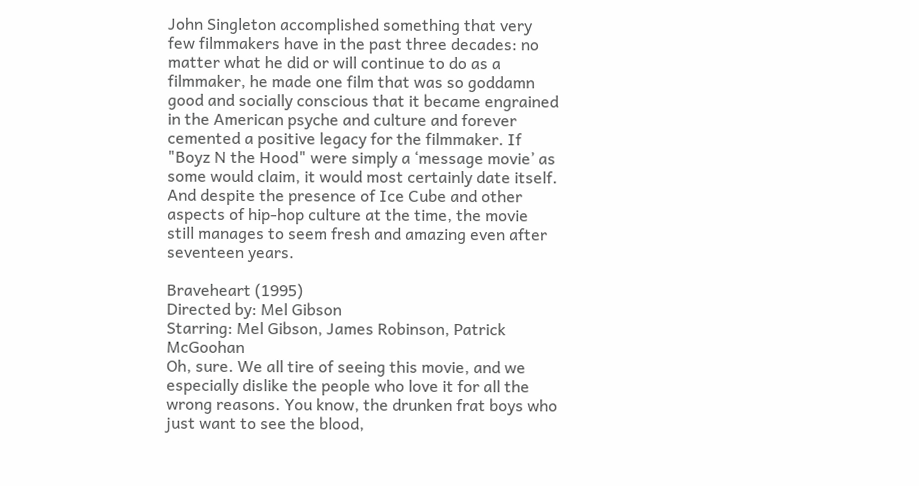John Singleton accomplished something that very few filmmakers have in the past three decades: no matter what he did or will continue to do as a filmmaker, he made one film that was so goddamn good and socially conscious that it became engrained in the American psyche and culture and forever cemented a positive legacy for the filmmaker. If "Boyz N the Hood" were simply a ‘message movie’ as some would claim, it would most certainly date itself. And despite the presence of Ice Cube and other aspects of hip-hop culture at the time, the movie still manages to seem fresh and amazing even after seventeen years.

Braveheart (1995)
Directed by: Mel Gibson
Starring: Mel Gibson, James Robinson, Patrick McGoohan
Oh, sure. We all tire of seeing this movie, and we especially dislike the people who love it for all the wrong reasons. You know, the drunken frat boys who just want to see the blood,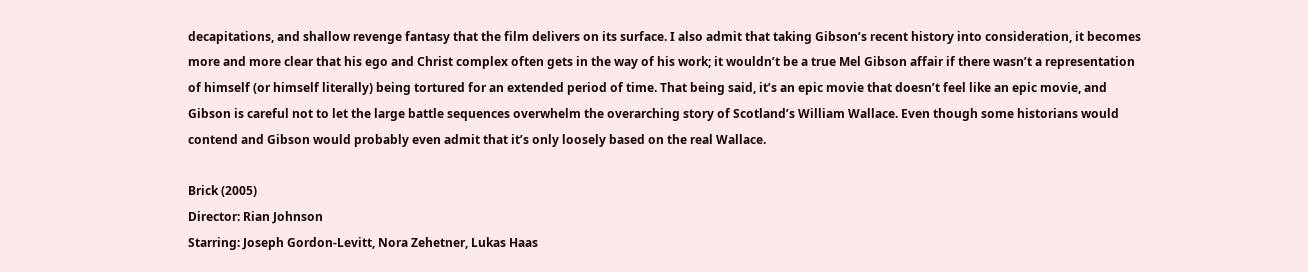decapitations, and shallow revenge fantasy that the film delivers on its surface. I also admit that taking Gibson’s recent history into consideration, it becomes more and more clear that his ego and Christ complex often gets in the way of his work; it wouldn’t be a true Mel Gibson affair if there wasn’t a representation of himself (or himself literally) being tortured for an extended period of time. That being said, it’s an epic movie that doesn’t feel like an epic movie, and Gibson is careful not to let the large battle sequences overwhelm the overarching story of Scotland’s William Wallace. Even though some historians would contend and Gibson would probably even admit that it’s only loosely based on the real Wallace.

Brick (2005)
Director: Rian Johnson
Starring: Joseph Gordon-Levitt, Nora Zehetner, Lukas Haas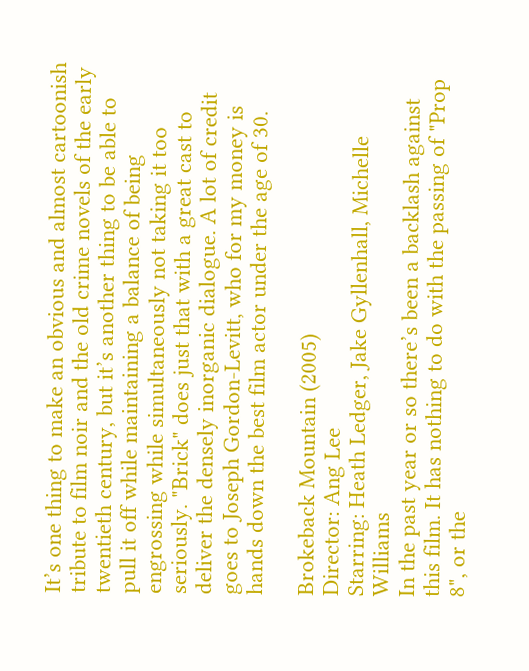It’s one thing to make an obvious and almost cartoonish tribute to film noir and the old crime novels of the early twentieth century, but it’s another thing to be able to pull it off while maintaining a balance of being engrossing while simultaneously not taking it too seriously. "Brick" does just that with a great cast to deliver the densely inorganic dialogue. A lot of credit goes to Joseph Gordon-Levitt, who for my money is hands down the best film actor under the age of 30.

Brokeback Mountain (2005)
Director: Ang Lee
Starring: Heath Ledger, Jake Gyllenhall, Michelle Williams
In the past year or so there’s been a backlash against this film. It has nothing to do with the passing of "Prop 8", or the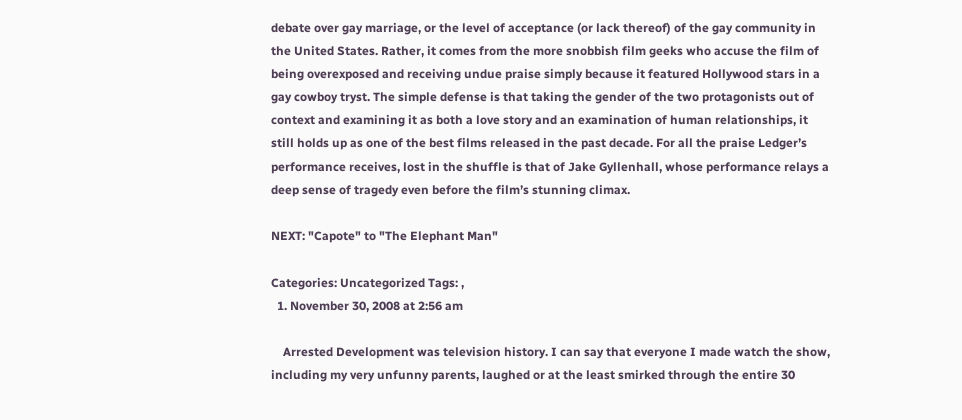debate over gay marriage, or the level of acceptance (or lack thereof) of the gay community in the United States. Rather, it comes from the more snobbish film geeks who accuse the film of being overexposed and receiving undue praise simply because it featured Hollywood stars in a gay cowboy tryst. The simple defense is that taking the gender of the two protagonists out of context and examining it as both a love story and an examination of human relationships, it still holds up as one of the best films released in the past decade. For all the praise Ledger’s performance receives, lost in the shuffle is that of Jake Gyllenhall, whose performance relays a deep sense of tragedy even before the film’s stunning climax.

NEXT: "Capote" to "The Elephant Man"

Categories: Uncategorized Tags: ,
  1. November 30, 2008 at 2:56 am

    Arrested Development was television history. I can say that everyone I made watch the show, including my very unfunny parents, laughed or at the least smirked through the entire 30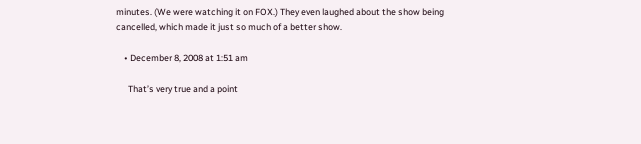minutes. (We were watching it on FOX.) They even laughed about the show being cancelled, which made it just so much of a better show.

    • December 8, 2008 at 1:51 am

      That’s very true and a point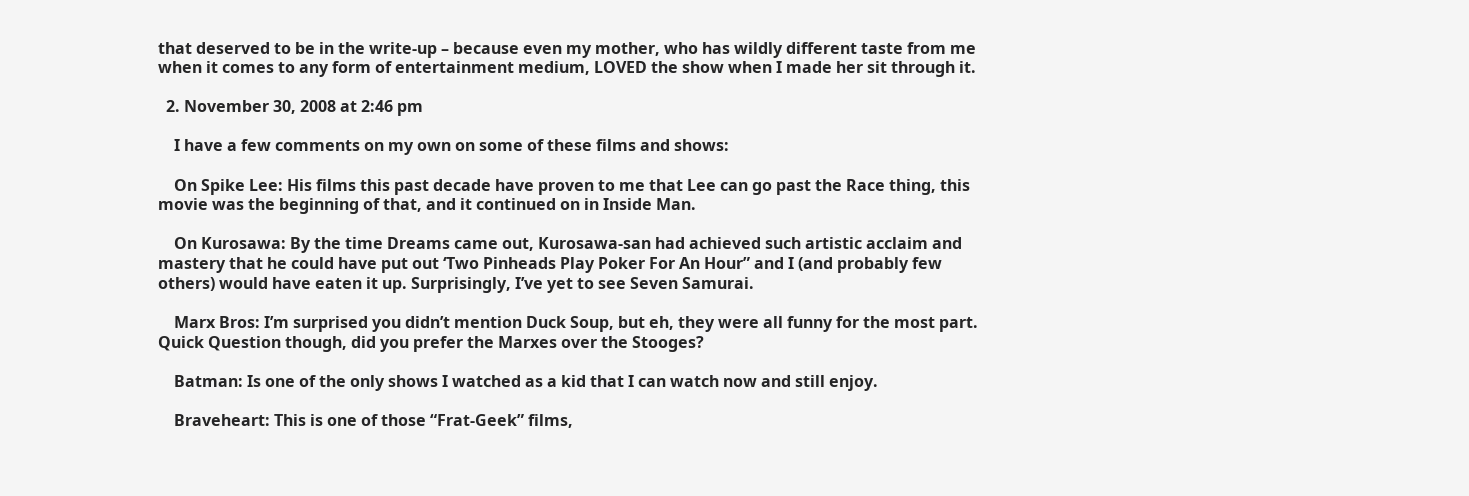that deserved to be in the write-up – because even my mother, who has wildly different taste from me when it comes to any form of entertainment medium, LOVED the show when I made her sit through it.

  2. November 30, 2008 at 2:46 pm

    I have a few comments on my own on some of these films and shows:

    On Spike Lee: His films this past decade have proven to me that Lee can go past the Race thing, this movie was the beginning of that, and it continued on in Inside Man.

    On Kurosawa: By the time Dreams came out, Kurosawa-san had achieved such artistic acclaim and mastery that he could have put out ‘Two Pinheads Play Poker For An Hour” and I (and probably few others) would have eaten it up. Surprisingly, I’ve yet to see Seven Samurai.

    Marx Bros: I’m surprised you didn’t mention Duck Soup, but eh, they were all funny for the most part. Quick Question though, did you prefer the Marxes over the Stooges?

    Batman: Is one of the only shows I watched as a kid that I can watch now and still enjoy.

    Braveheart: This is one of those “Frat-Geek” films,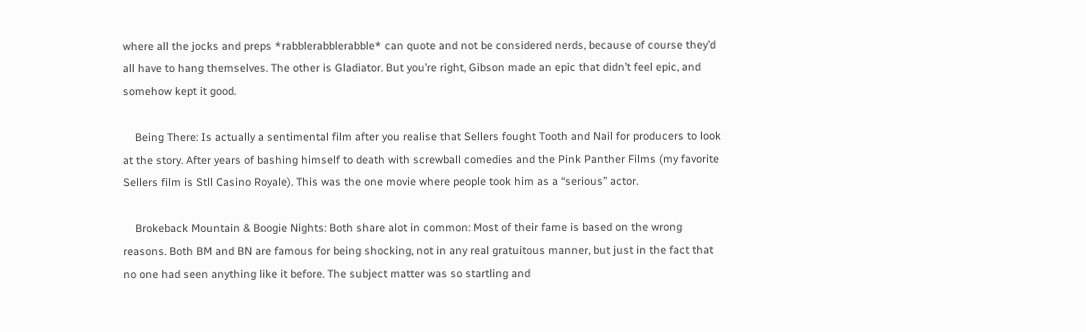where all the jocks and preps *rabblerabblerabble* can quote and not be considered nerds, because of course they’d all have to hang themselves. The other is Gladiator. But you’re right, Gibson made an epic that didn’t feel epic, and somehow kept it good.

    Being There: Is actually a sentimental film after you realise that Sellers fought Tooth and Nail for producers to look at the story. After years of bashing himself to death with screwball comedies and the Pink Panther Films (my favorite Sellers film is Stll Casino Royale). This was the one movie where people took him as a “serious” actor.

    Brokeback Mountain & Boogie Nights: Both share alot in common: Most of their fame is based on the wrong reasons. Both BM and BN are famous for being shocking, not in any real gratuitous manner, but just in the fact that no one had seen anything like it before. The subject matter was so startling and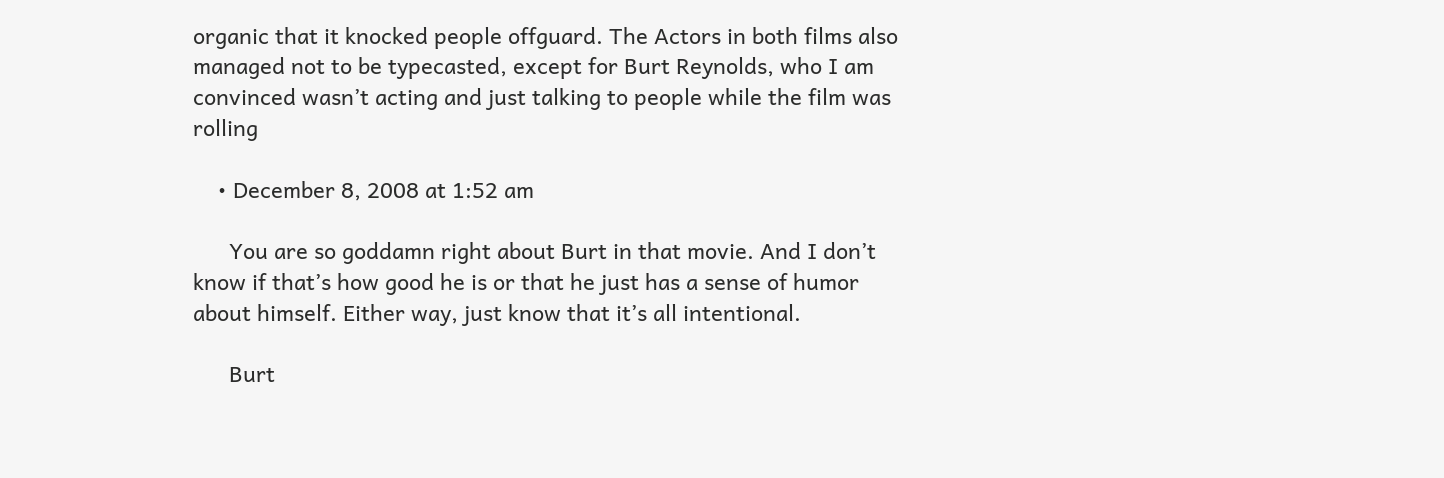organic that it knocked people offguard. The Actors in both films also managed not to be typecasted, except for Burt Reynolds, who I am convinced wasn’t acting and just talking to people while the film was rolling

    • December 8, 2008 at 1:52 am

      You are so goddamn right about Burt in that movie. And I don’t know if that’s how good he is or that he just has a sense of humor about himself. Either way, just know that it’s all intentional.

      Burt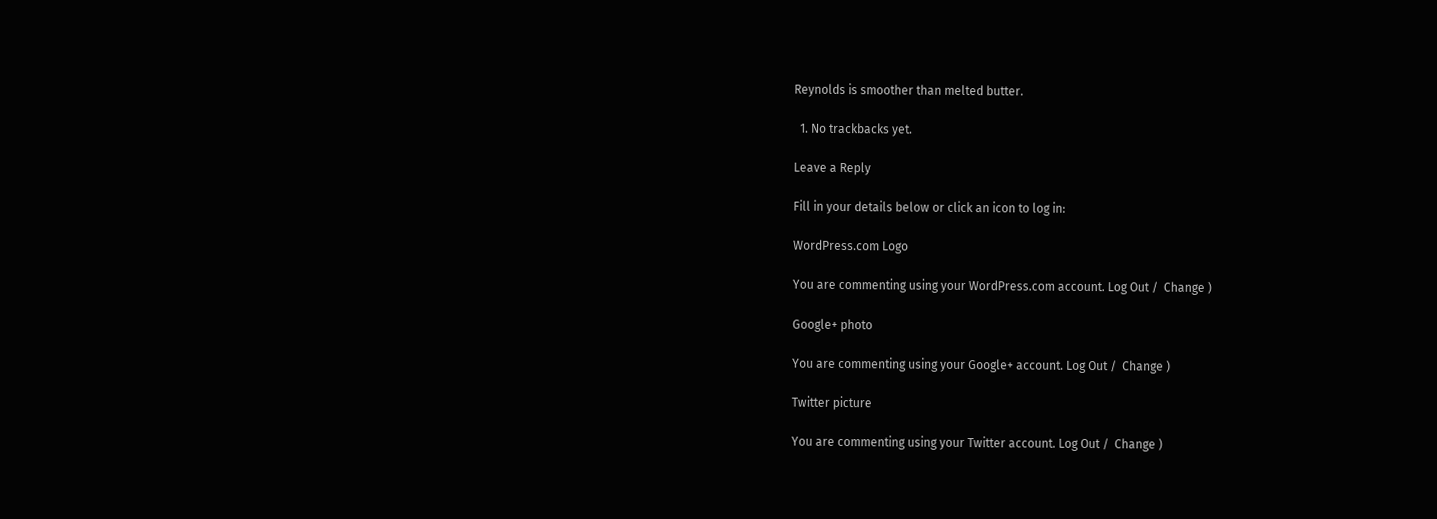Reynolds is smoother than melted butter.

  1. No trackbacks yet.

Leave a Reply

Fill in your details below or click an icon to log in:

WordPress.com Logo

You are commenting using your WordPress.com account. Log Out /  Change )

Google+ photo

You are commenting using your Google+ account. Log Out /  Change )

Twitter picture

You are commenting using your Twitter account. Log Out /  Change )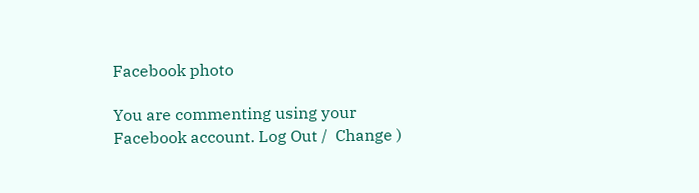Facebook photo

You are commenting using your Facebook account. Log Out /  Change )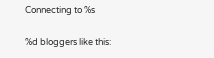Connecting to %s

%d bloggers like this: